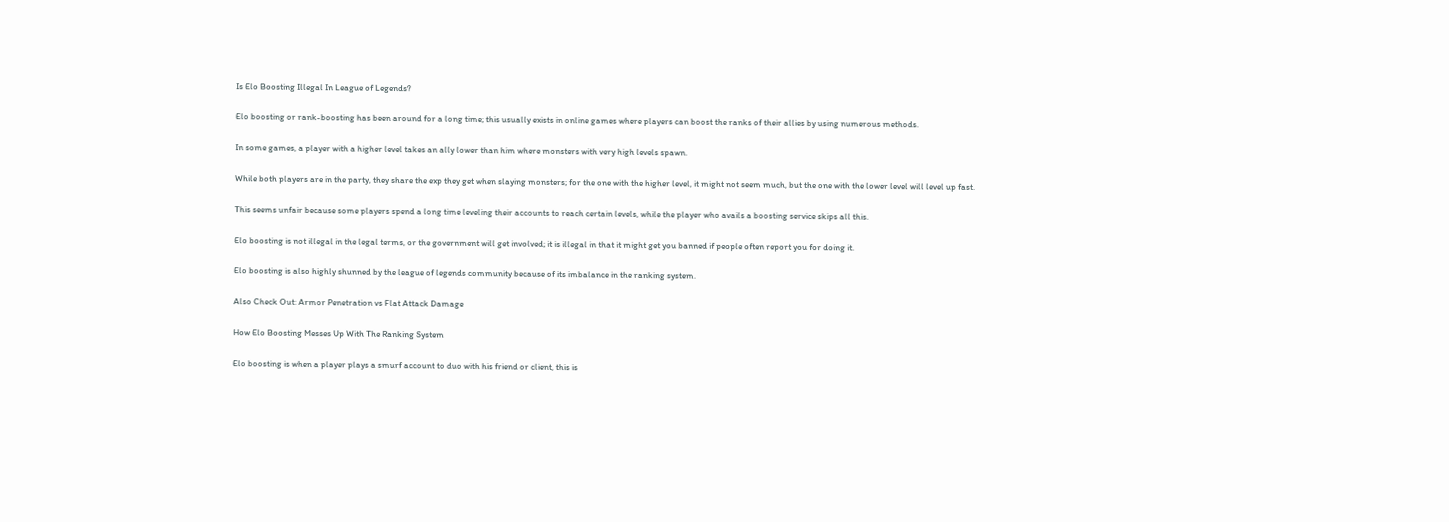Is Elo Boosting Illegal In League of Legends?

Elo boosting or rank-boosting has been around for a long time; this usually exists in online games where players can boost the ranks of their allies by using numerous methods.

In some games, a player with a higher level takes an ally lower than him where monsters with very high levels spawn.

While both players are in the party, they share the exp they get when slaying monsters; for the one with the higher level, it might not seem much, but the one with the lower level will level up fast.

This seems unfair because some players spend a long time leveling their accounts to reach certain levels, while the player who avails a boosting service skips all this.

Elo boosting is not illegal in the legal terms, or the government will get involved; it is illegal in that it might get you banned if people often report you for doing it.

Elo boosting is also highly shunned by the league of legends community because of its imbalance in the ranking system.

Also Check Out: Armor Penetration vs Flat Attack Damage

How Elo Boosting Messes Up With The Ranking System

Elo boosting is when a player plays a smurf account to duo with his friend or client, this is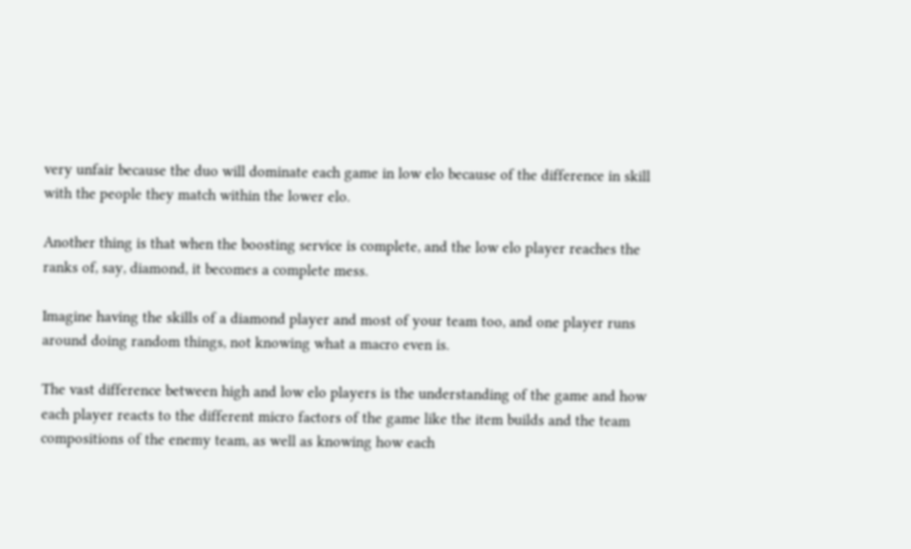very unfair because the duo will dominate each game in low elo because of the difference in skill with the people they match within the lower elo.

Another thing is that when the boosting service is complete, and the low elo player reaches the ranks of, say, diamond, it becomes a complete mess.

Imagine having the skills of a diamond player and most of your team too, and one player runs around doing random things, not knowing what a macro even is.

The vast difference between high and low elo players is the understanding of the game and how each player reacts to the different micro factors of the game like the item builds and the team compositions of the enemy team, as well as knowing how each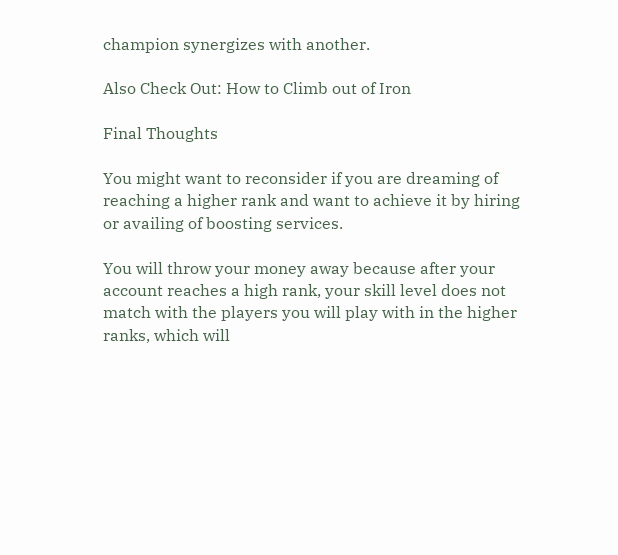champion synergizes with another.

Also Check Out: How to Climb out of Iron

Final Thoughts

You might want to reconsider if you are dreaming of reaching a higher rank and want to achieve it by hiring or availing of boosting services.

You will throw your money away because after your account reaches a high rank, your skill level does not match with the players you will play with in the higher ranks, which will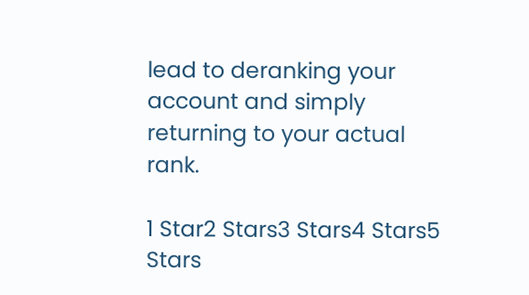lead to deranking your account and simply returning to your actual rank.

1 Star2 Stars3 Stars4 Stars5 Stars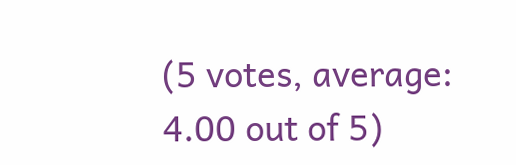(5 votes, average: 4.00 out of 5)